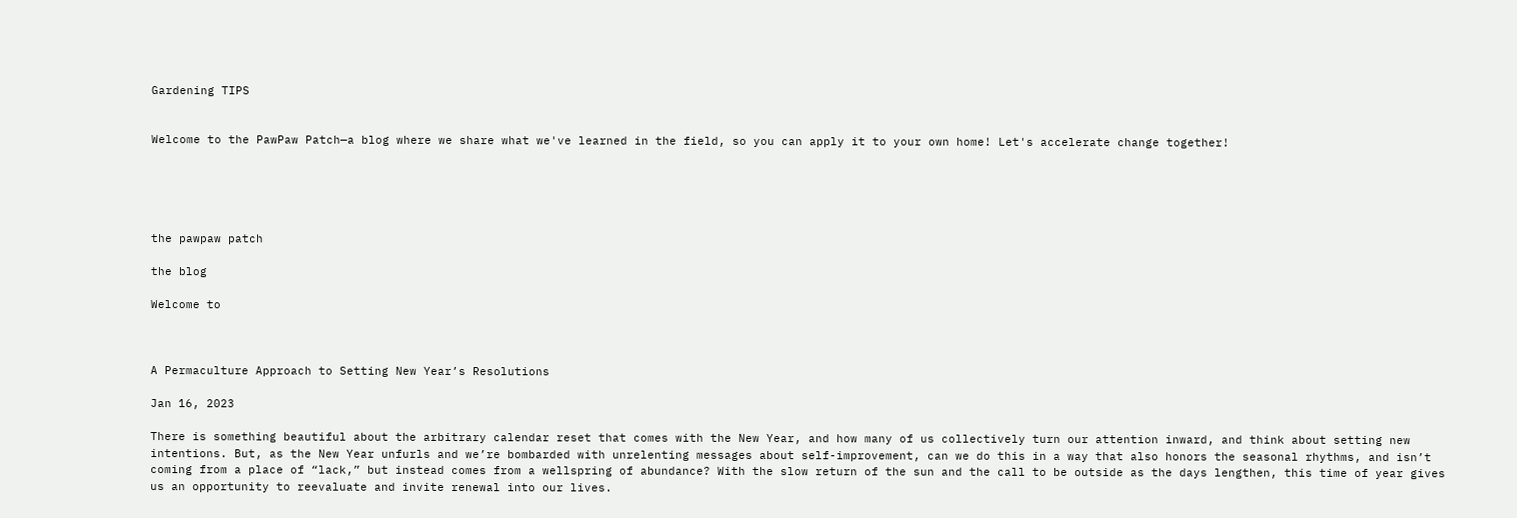Gardening TIPS


Welcome to the PawPaw Patch—a blog where we share what we've learned in the field, so you can apply it to your own home! Let's accelerate change together!





the pawpaw patch

the blog

Welcome to



A Permaculture Approach to Setting New Year’s Resolutions

Jan 16, 2023

There is something beautiful about the arbitrary calendar reset that comes with the New Year, and how many of us collectively turn our attention inward, and think about setting new intentions. But, as the New Year unfurls and we’re bombarded with unrelenting messages about self-improvement, can we do this in a way that also honors the seasonal rhythms, and isn’t coming from a place of “lack,” but instead comes from a wellspring of abundance? With the slow return of the sun and the call to be outside as the days lengthen, this time of year gives us an opportunity to reevaluate and invite renewal into our lives.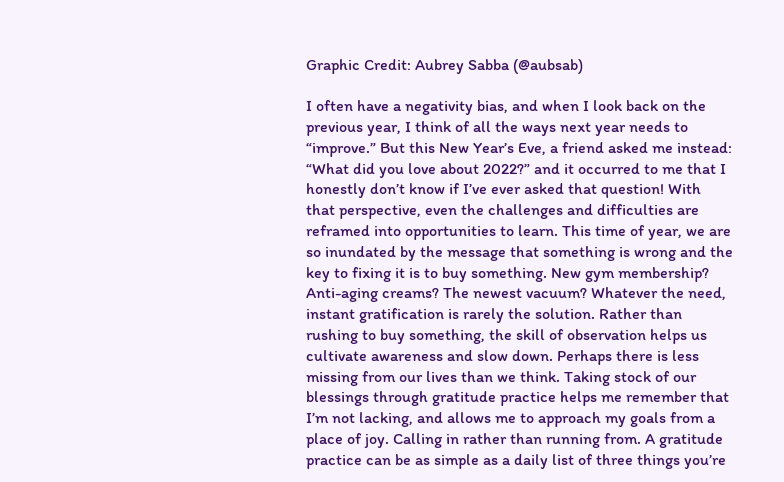Graphic Credit: Aubrey Sabba (@aubsab)

I often have a negativity bias, and when I look back on the previous year, I think of all the ways next year needs to “improve.” But this New Year’s Eve, a friend asked me instead: “What did you love about 2022?” and it occurred to me that I honestly don’t know if I’ve ever asked that question! With that perspective, even the challenges and difficulties are reframed into opportunities to learn. This time of year, we are so inundated by the message that something is wrong and the key to fixing it is to buy something. New gym membership? Anti-aging creams? The newest vacuum? Whatever the need, instant gratification is rarely the solution. Rather than rushing to buy something, the skill of observation helps us cultivate awareness and slow down. Perhaps there is less missing from our lives than we think. Taking stock of our blessings through gratitude practice helps me remember that I’m not lacking, and allows me to approach my goals from a place of joy. Calling in rather than running from. A gratitude practice can be as simple as a daily list of three things you’re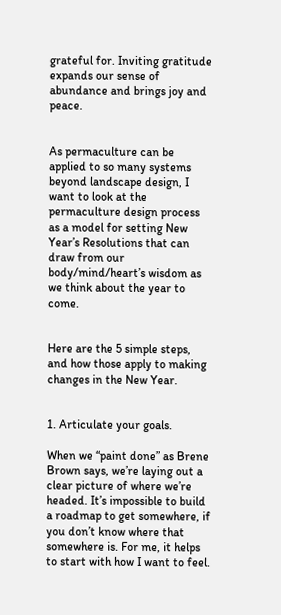grateful for. Inviting gratitude expands our sense of abundance and brings joy and peace.


As permaculture can be applied to so many systems beyond landscape design, I want to look at the permaculture design process as a model for setting New Year’s Resolutions that can draw from our body/mind/heart’s wisdom as we think about the year to come.


Here are the 5 simple steps, and how those apply to making changes in the New Year.


1. Articulate your goals.

When we “paint done” as Brene Brown says, we’re laying out a clear picture of where we’re headed. It’s impossible to build a roadmap to get somewhere, if you don’t know where that somewhere is. For me, it helps to start with how I want to feel.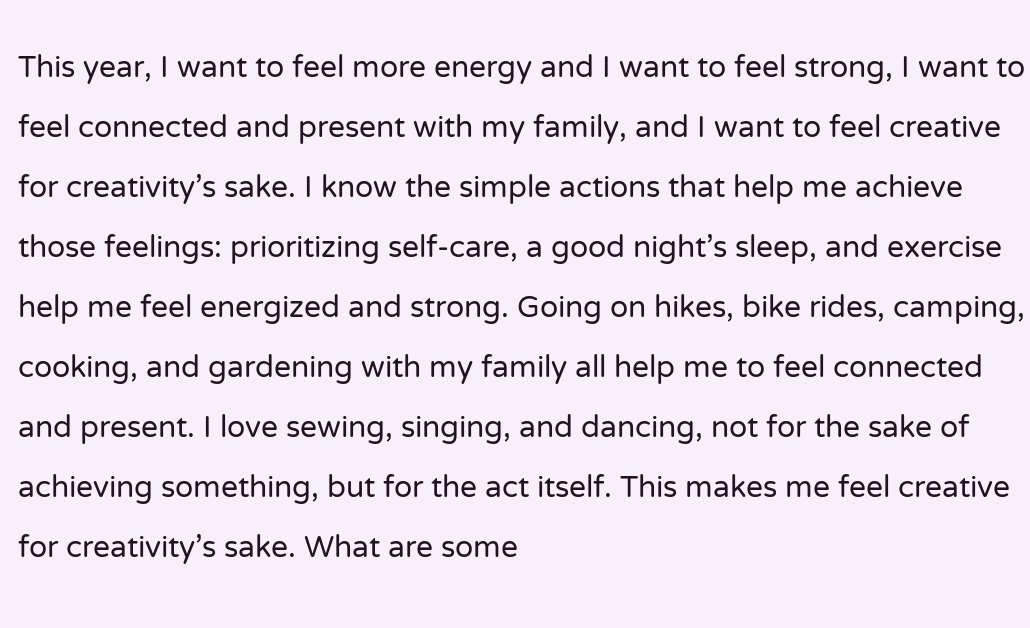This year, I want to feel more energy and I want to feel strong, I want to feel connected and present with my family, and I want to feel creative for creativity’s sake. I know the simple actions that help me achieve those feelings: prioritizing self-care, a good night’s sleep, and exercise help me feel energized and strong. Going on hikes, bike rides, camping, cooking, and gardening with my family all help me to feel connected and present. I love sewing, singing, and dancing, not for the sake of achieving something, but for the act itself. This makes me feel creative for creativity’s sake. What are some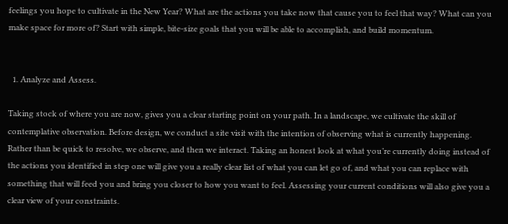feelings you hope to cultivate in the New Year? What are the actions you take now that cause you to feel that way? What can you make space for more of? Start with simple, bite-size goals that you will be able to accomplish, and build momentum.


  1. Analyze and Assess.

Taking stock of where you are now, gives you a clear starting point on your path. In a landscape, we cultivate the skill of contemplative observation. Before design, we conduct a site visit with the intention of observing what is currently happening. Rather than be quick to resolve, we observe, and then we interact. Taking an honest look at what you’re currently doing instead of the actions you identified in step one will give you a really clear list of what you can let go of, and what you can replace with something that will feed you and bring you closer to how you want to feel. Assessing your current conditions will also give you a clear view of your constraints.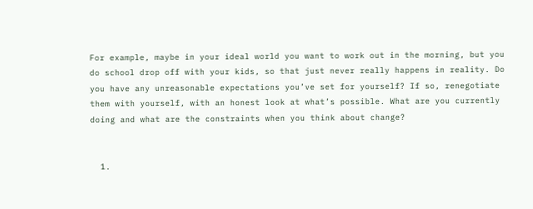For example, maybe in your ideal world you want to work out in the morning, but you do school drop off with your kids, so that just never really happens in reality. Do you have any unreasonable expectations you’ve set for yourself? If so, renegotiate them with yourself, with an honest look at what’s possible. What are you currently doing and what are the constraints when you think about change?


  1.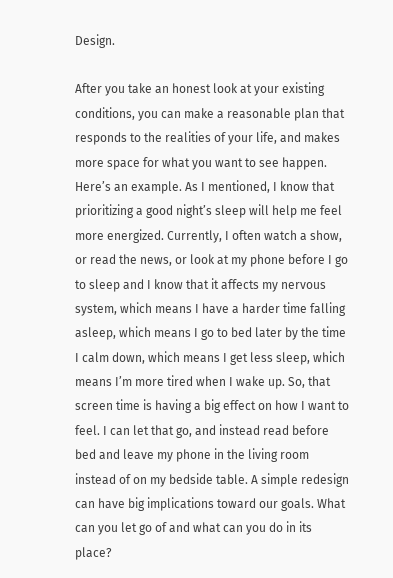Design.

After you take an honest look at your existing conditions, you can make a reasonable plan that responds to the realities of your life, and makes more space for what you want to see happen. Here’s an example. As I mentioned, I know that prioritizing a good night’s sleep will help me feel more energized. Currently, I often watch a show, or read the news, or look at my phone before I go to sleep and I know that it affects my nervous system, which means I have a harder time falling asleep, which means I go to bed later by the time I calm down, which means I get less sleep, which means I’m more tired when I wake up. So, that screen time is having a big effect on how I want to feel. I can let that go, and instead read before bed and leave my phone in the living room instead of on my bedside table. A simple redesign can have big implications toward our goals. What can you let go of and what can you do in its place?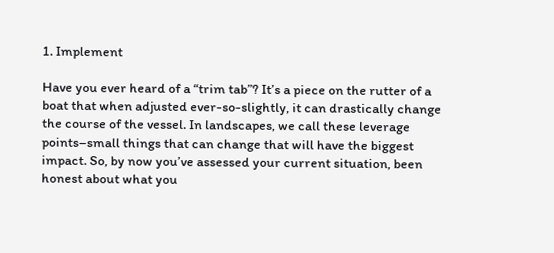1. Implement

Have you ever heard of a “trim tab”? It’s a piece on the rutter of a boat that when adjusted ever-so-slightly, it can drastically change the course of the vessel. In landscapes, we call these leverage points–small things that can change that will have the biggest impact. So, by now you’ve assessed your current situation, been honest about what you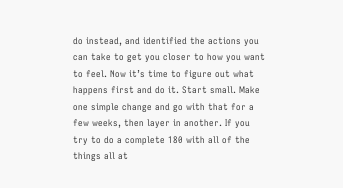do instead, and identified the actions you can take to get you closer to how you want to feel. Now it’s time to figure out what happens first and do it. Start small. Make one simple change and go with that for a few weeks, then layer in another. If you try to do a complete 180 with all of the things all at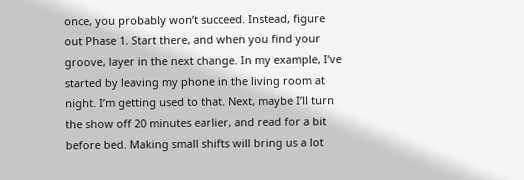once, you probably won’t succeed. Instead, figure out Phase 1. Start there, and when you find your groove, layer in the next change. In my example, I’ve started by leaving my phone in the living room at night. I’m getting used to that. Next, maybe I’ll turn the show off 20 minutes earlier, and read for a bit before bed. Making small shifts will bring us a lot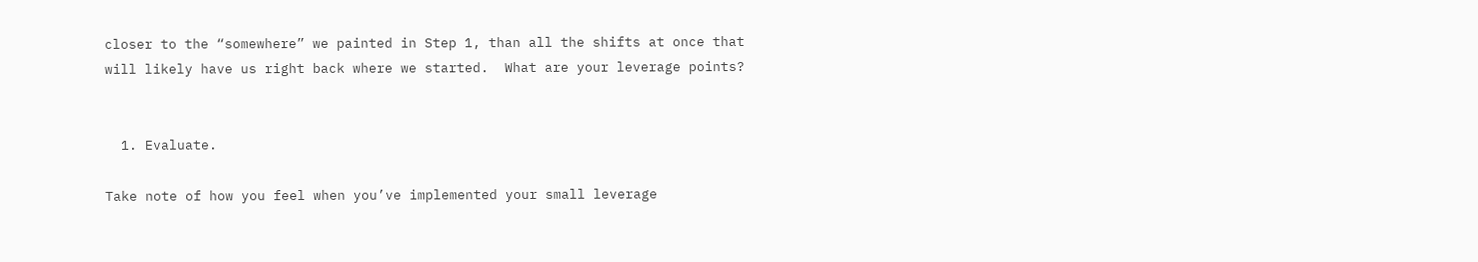closer to the “somewhere” we painted in Step 1, than all the shifts at once that will likely have us right back where we started.  What are your leverage points?


  1. Evaluate.

Take note of how you feel when you’ve implemented your small leverage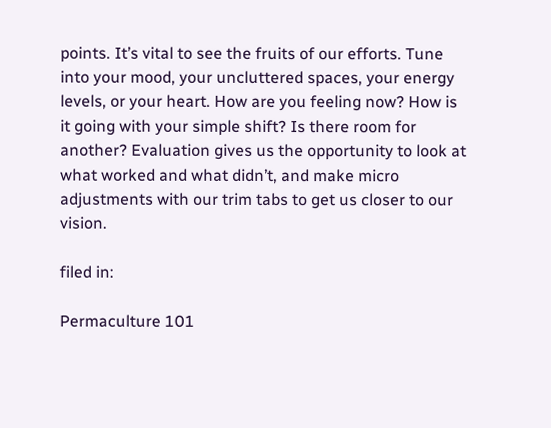points. It’s vital to see the fruits of our efforts. Tune into your mood, your uncluttered spaces, your energy levels, or your heart. How are you feeling now? How is it going with your simple shift? Is there room for another? Evaluation gives us the opportunity to look at what worked and what didn’t, and make micro adjustments with our trim tabs to get us closer to our vision.

filed in:

Permaculture 101